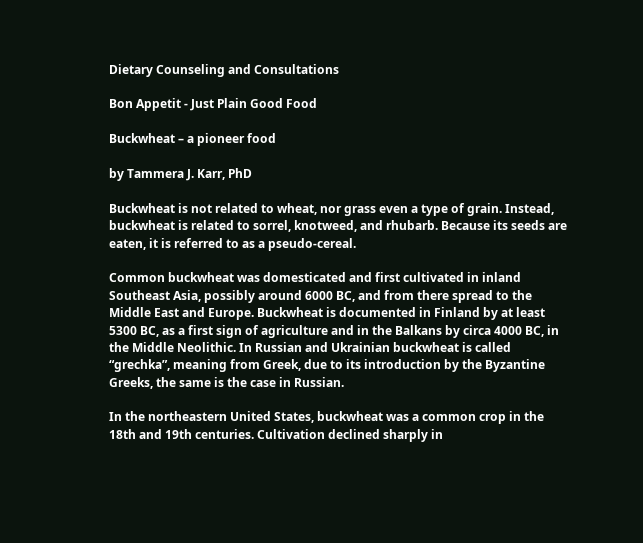Dietary Counseling and Consultations

Bon Appetit - Just Plain Good Food

Buckwheat – a pioneer food

by Tammera J. Karr, PhD

Buckwheat is not related to wheat, nor grass even a type of grain. Instead, buckwheat is related to sorrel, knotweed, and rhubarb. Because its seeds are eaten, it is referred to as a pseudo-cereal.

Common buckwheat was domesticated and first cultivated in inland Southeast Asia, possibly around 6000 BC, and from there spread to the Middle East and Europe. Buckwheat is documented in Finland by at least 5300 BC, as a first sign of agriculture and in the Balkans by circa 4000 BC, in the Middle Neolithic. In Russian and Ukrainian buckwheat is called “grechka”, meaning from Greek, due to its introduction by the Byzantine Greeks, the same is the case in Russian.

In the northeastern United States, buckwheat was a common crop in the 18th and 19th centuries. Cultivation declined sharply in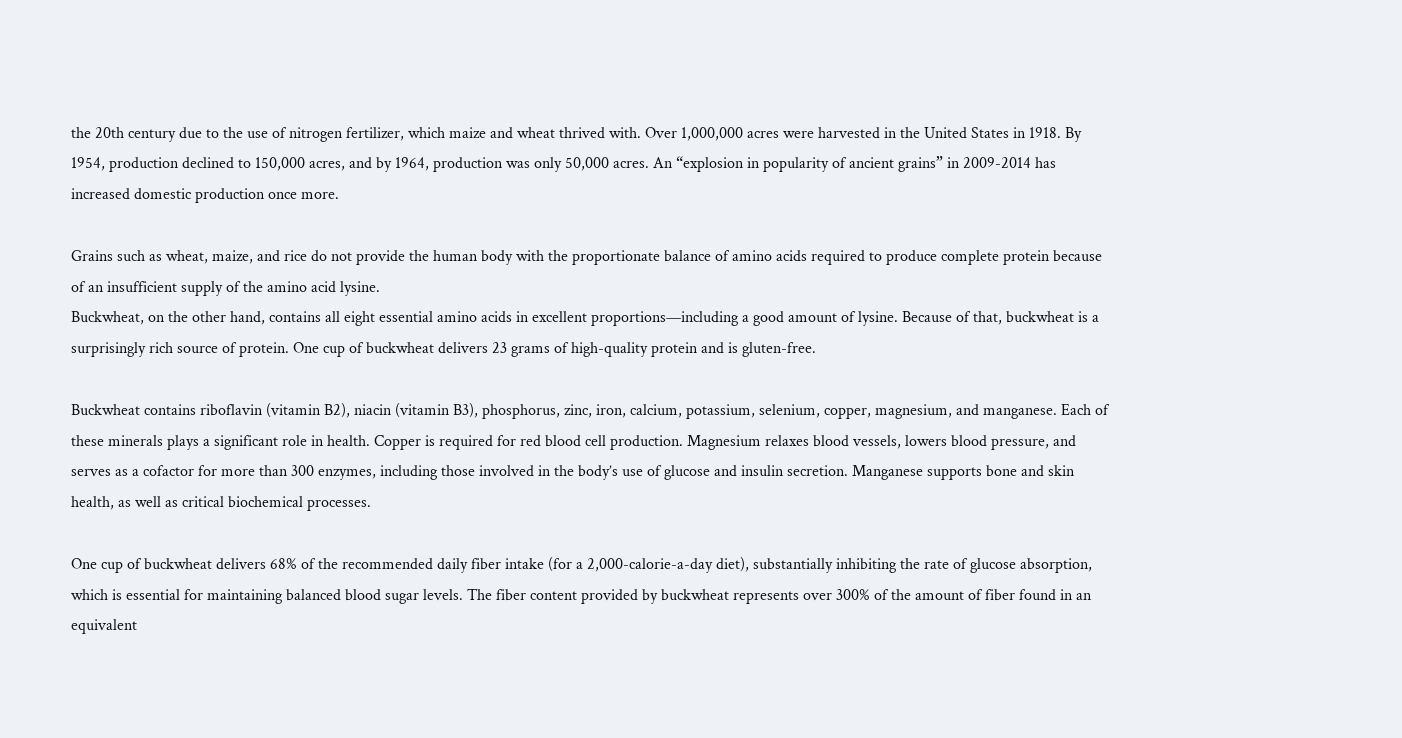the 20th century due to the use of nitrogen fertilizer, which maize and wheat thrived with. Over 1,000,000 acres were harvested in the United States in 1918. By 1954, production declined to 150,000 acres, and by 1964, production was only 50,000 acres. An “explosion in popularity of ancient grains” in 2009-2014 has increased domestic production once more.

Grains such as wheat, maize, and rice do not provide the human body with the proportionate balance of amino acids required to produce complete protein because of an insufficient supply of the amino acid lysine.
Buckwheat, on the other hand, contains all eight essential amino acids in excellent proportions—including a good amount of lysine. Because of that, buckwheat is a surprisingly rich source of protein. One cup of buckwheat delivers 23 grams of high-quality protein and is gluten-free.

Buckwheat contains riboflavin (vitamin B2), niacin (vitamin B3), phosphorus, zinc, iron, calcium, potassium, selenium, copper, magnesium, and manganese. Each of these minerals plays a significant role in health. Copper is required for red blood cell production. Magnesium relaxes blood vessels, lowers blood pressure, and serves as a cofactor for more than 300 enzymes, including those involved in the body’s use of glucose and insulin secretion. Manganese supports bone and skin health, as well as critical biochemical processes.

One cup of buckwheat delivers 68% of the recommended daily fiber intake (for a 2,000-calorie-a-day diet), substantially inhibiting the rate of glucose absorption, which is essential for maintaining balanced blood sugar levels. The fiber content provided by buckwheat represents over 300% of the amount of fiber found in an equivalent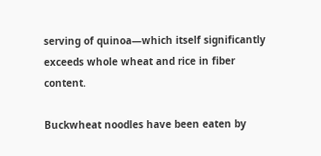serving of quinoa—which itself significantly exceeds whole wheat and rice in fiber content.

Buckwheat noodles have been eaten by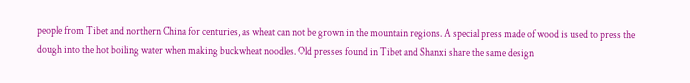people from Tibet and northern China for centuries, as wheat can not be grown in the mountain regions. A special press made of wood is used to press the dough into the hot boiling water when making buckwheat noodles. Old presses found in Tibet and Shanxi share the same design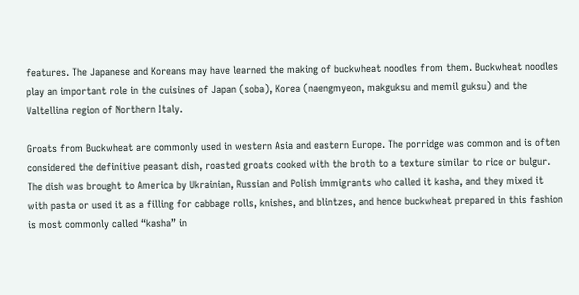features. The Japanese and Koreans may have learned the making of buckwheat noodles from them. Buckwheat noodles play an important role in the cuisines of Japan (soba), Korea (naengmyeon, makguksu and memil guksu) and the Valtellina region of Northern Italy.

Groats from Buckwheat are commonly used in western Asia and eastern Europe. The porridge was common and is often considered the definitive peasant dish, roasted groats cooked with the broth to a texture similar to rice or bulgur. The dish was brought to America by Ukrainian, Russian and Polish immigrants who called it kasha, and they mixed it with pasta or used it as a filling for cabbage rolls, knishes, and blintzes, and hence buckwheat prepared in this fashion is most commonly called “kasha” in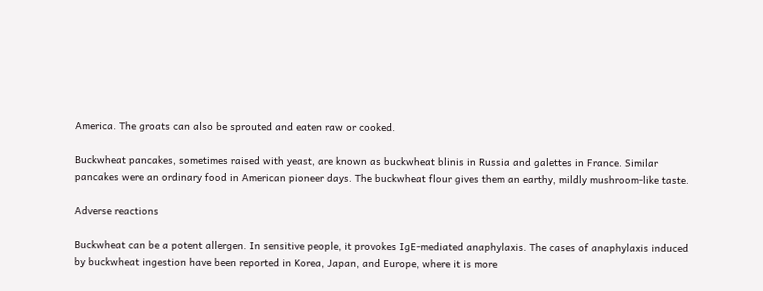America. The groats can also be sprouted and eaten raw or cooked.

Buckwheat pancakes, sometimes raised with yeast, are known as buckwheat blinis in Russia and galettes in France. Similar pancakes were an ordinary food in American pioneer days. The buckwheat flour gives them an earthy, mildly mushroom-like taste.

Adverse reactions

Buckwheat can be a potent allergen. In sensitive people, it provokes IgE-mediated anaphylaxis. The cases of anaphylaxis induced by buckwheat ingestion have been reported in Korea, Japan, and Europe, where it is more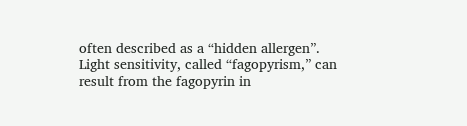often described as a “hidden allergen”.
Light sensitivity, called “fagopyrism,” can result from the fagopyrin in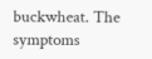buckwheat. The symptoms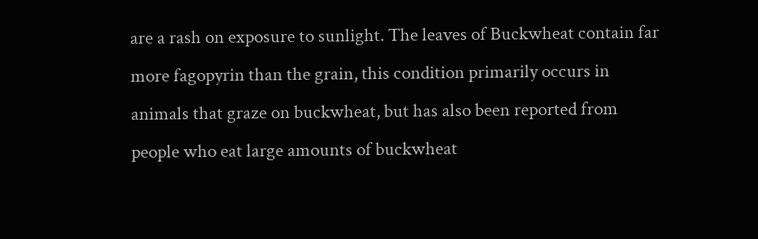are a rash on exposure to sunlight. The leaves of Buckwheat contain far more fagopyrin than the grain, this condition primarily occurs in animals that graze on buckwheat, but has also been reported from people who eat large amounts of buckwheat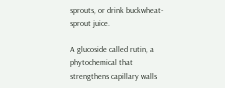sprouts, or drink buckwheat-sprout juice.

A glucoside called rutin, a phytochemical that strengthens capillary walls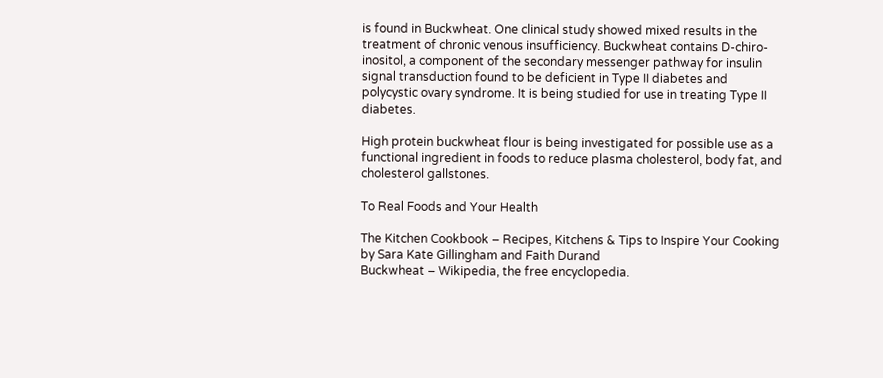is found in Buckwheat. One clinical study showed mixed results in the treatment of chronic venous insufficiency. Buckwheat contains D-chiro-inositol, a component of the secondary messenger pathway for insulin signal transduction found to be deficient in Type II diabetes and polycystic ovary syndrome. It is being studied for use in treating Type II diabetes.

High protein buckwheat flour is being investigated for possible use as a functional ingredient in foods to reduce plasma cholesterol, body fat, and cholesterol gallstones.

To Real Foods and Your Health

The Kitchen Cookbook – Recipes, Kitchens & Tips to Inspire Your Cooking by Sara Kate Gillingham and Faith Durand
Buckwheat – Wikipedia, the free encyclopedia.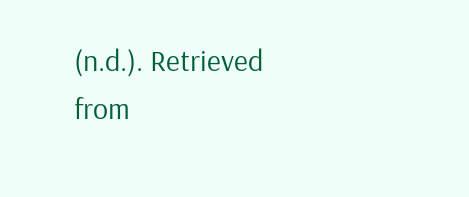(n.d.). Retrieved from